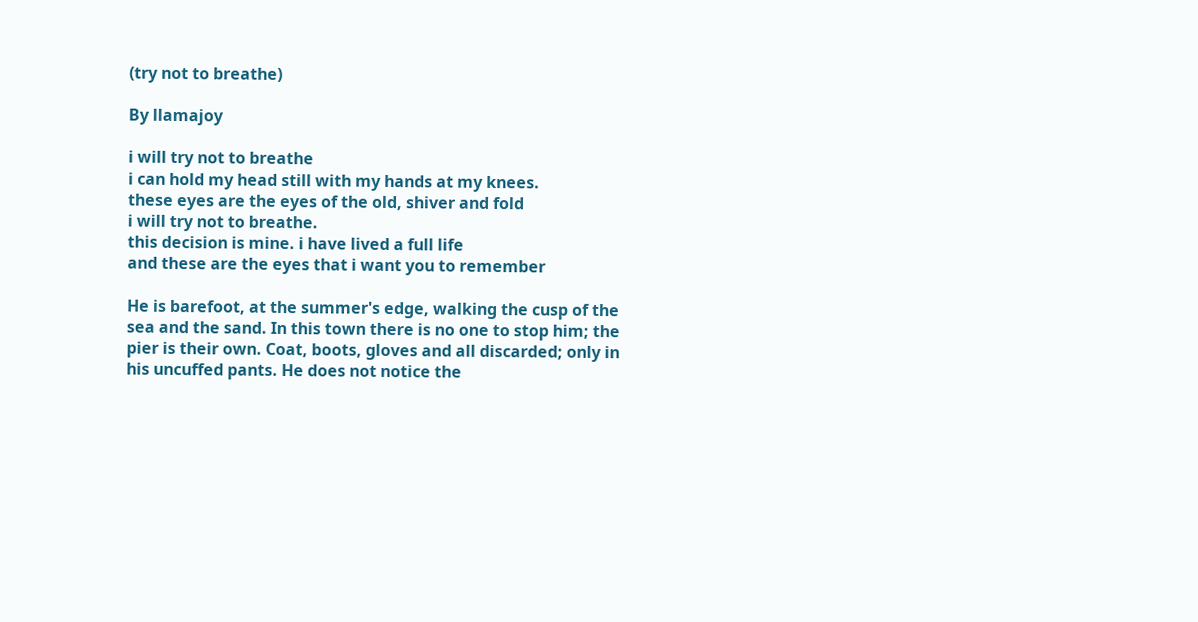(try not to breathe)

By llamajoy

i will try not to breathe
i can hold my head still with my hands at my knees.
these eyes are the eyes of the old, shiver and fold
i will try not to breathe.
this decision is mine. i have lived a full life
and these are the eyes that i want you to remember

He is barefoot, at the summer's edge, walking the cusp of the sea and the sand. In this town there is no one to stop him; the pier is their own. Coat, boots, gloves and all discarded; only in his uncuffed pants. He does not notice the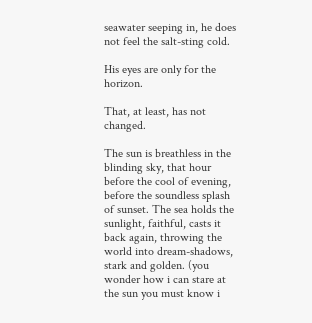seawater seeping in, he does not feel the salt-sting cold.

His eyes are only for the horizon.

That, at least, has not changed.

The sun is breathless in the blinding sky, that hour before the cool of evening, before the soundless splash of sunset. The sea holds the sunlight, faithful, casts it back again, throwing the world into dream-shadows, stark and golden. (you wonder how i can stare at the sun you must know i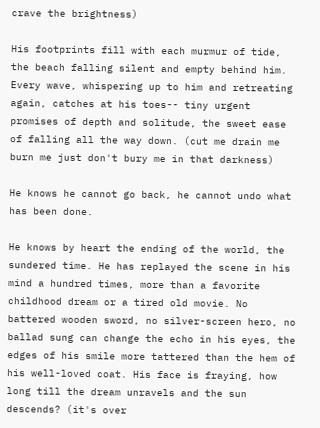crave the brightness)

His footprints fill with each murmur of tide, the beach falling silent and empty behind him. Every wave, whispering up to him and retreating again, catches at his toes-- tiny urgent promises of depth and solitude, the sweet ease of falling all the way down. (cut me drain me burn me just don't bury me in that darkness)

He knows he cannot go back, he cannot undo what has been done.

He knows by heart the ending of the world, the sundered time. He has replayed the scene in his mind a hundred times, more than a favorite childhood dream or a tired old movie. No battered wooden sword, no silver-screen hero, no ballad sung can change the echo in his eyes, the edges of his smile more tattered than the hem of his well-loved coat. His face is fraying, how long till the dream unravels and the sun descends? (it's over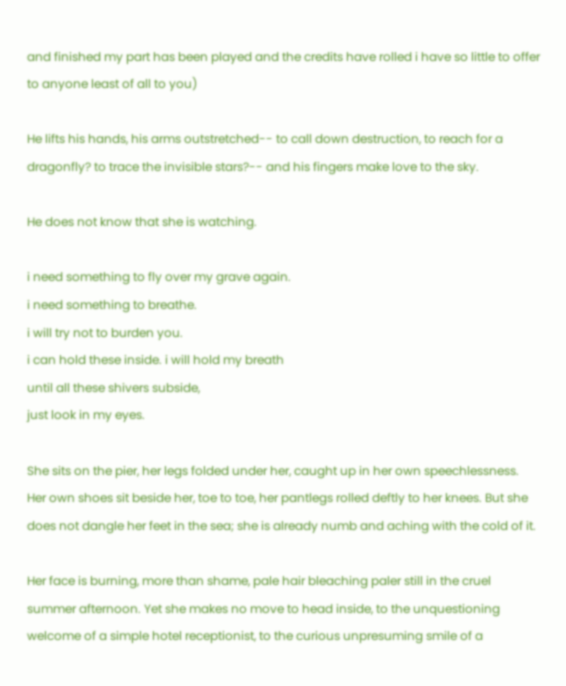and finished my part has been played and the credits have rolled i have so little to offer to anyone least of all to you)

He lifts his hands, his arms outstretched-- to call down destruction, to reach for a dragonfly? to trace the invisible stars?-- and his fingers make love to the sky.

He does not know that she is watching.

i need something to fly over my grave again.
i need something to breathe.
i will try not to burden you.
i can hold these inside. i will hold my breath
until all these shivers subside,
just look in my eyes.

She sits on the pier, her legs folded under her, caught up in her own speechlessness. Her own shoes sit beside her, toe to toe, her pantlegs rolled deftly to her knees. But she does not dangle her feet in the sea; she is already numb and aching with the cold of it.

Her face is burning, more than shame, pale hair bleaching paler still in the cruel summer afternoon. Yet she makes no move to head inside, to the unquestioning welcome of a simple hotel receptionist, to the curious unpresuming smile of a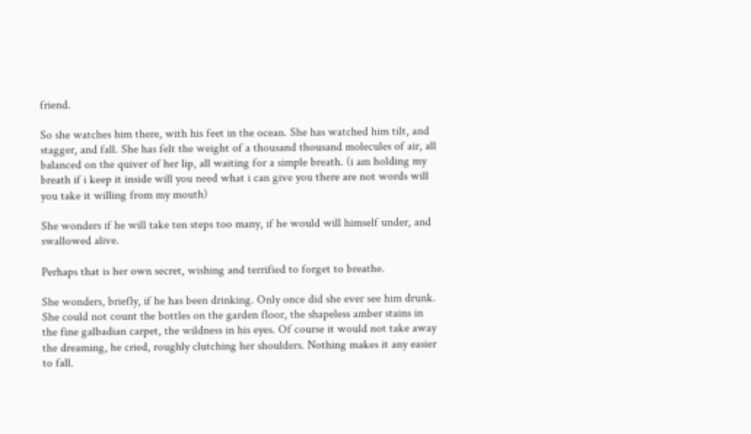friend.

So she watches him there, with his feet in the ocean. She has watched him tilt, and stagger, and fall. She has felt the weight of a thousand thousand molecules of air, all balanced on the quiver of her lip, all waiting for a simple breath. (i am holding my breath if i keep it inside will you need what i can give you there are not words will you take it willing from my mouth)

She wonders if he will take ten steps too many, if he would will himself under, and swallowed alive.

Perhaps that is her own secret, wishing and terrified to forget to breathe.

She wonders, briefly, if he has been drinking. Only once did she ever see him drunk. She could not count the bottles on the garden floor, the shapeless amber stains in the fine galbadian carpet, the wildness in his eyes. Of course it would not take away the dreaming, he cried, roughly clutching her shoulders. Nothing makes it any easier to fall.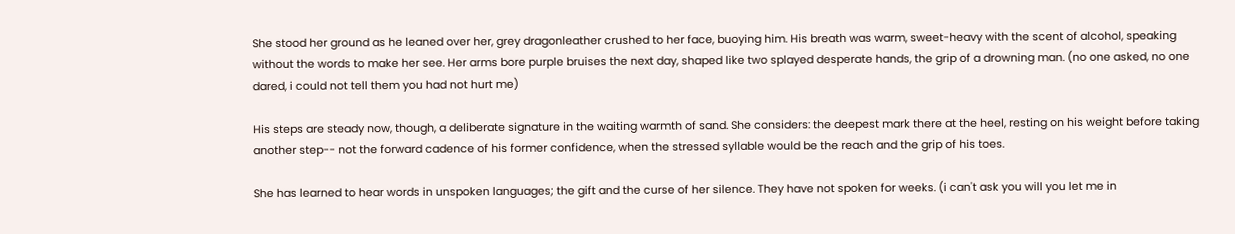She stood her ground as he leaned over her, grey dragonleather crushed to her face, buoying him. His breath was warm, sweet-heavy with the scent of alcohol, speaking without the words to make her see. Her arms bore purple bruises the next day, shaped like two splayed desperate hands, the grip of a drowning man. (no one asked, no one dared, i could not tell them you had not hurt me)

His steps are steady now, though, a deliberate signature in the waiting warmth of sand. She considers: the deepest mark there at the heel, resting on his weight before taking another step-- not the forward cadence of his former confidence, when the stressed syllable would be the reach and the grip of his toes.

She has learned to hear words in unspoken languages; the gift and the curse of her silence. They have not spoken for weeks. (i can't ask you will you let me in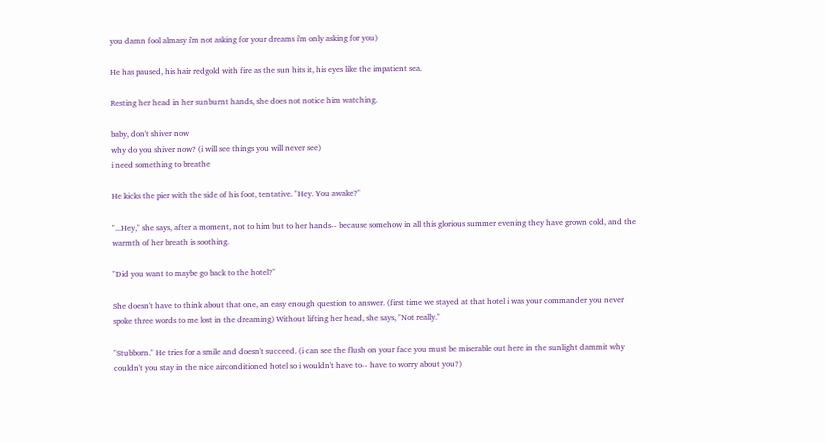you damn fool almasy i'm not asking for your dreams i'm only asking for you)

He has paused, his hair redgold with fire as the sun hits it, his eyes like the impatient sea.

Resting her head in her sunburnt hands, she does not notice him watching.

baby, don't shiver now
why do you shiver now? (i will see things you will never see)
i need something to breathe

He kicks the pier with the side of his foot, tentative. "Hey. You awake?"

"...Hey," she says, after a moment, not to him but to her hands-- because somehow in all this glorious summer evening they have grown cold, and the warmth of her breath is soothing.

"Did you want to maybe go back to the hotel?"

She doesn't have to think about that one, an easy enough question to answer. (first time we stayed at that hotel i was your commander you never spoke three words to me lost in the dreaming) Without lifting her head, she says, "Not really."

"Stubborn." He tries for a smile and doesn't succeed. (i can see the flush on your face you must be miserable out here in the sunlight dammit why couldn't you stay in the nice airconditioned hotel so i wouldn't have to-- have to worry about you?)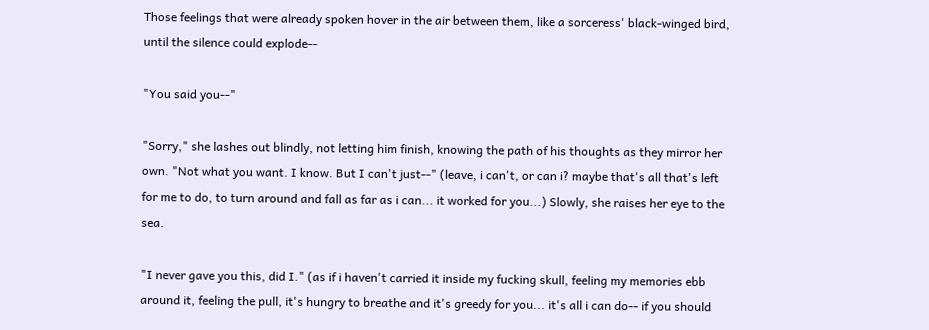Those feelings that were already spoken hover in the air between them, like a sorceress' black-winged bird, until the silence could explode--

"You said you--"

"Sorry," she lashes out blindly, not letting him finish, knowing the path of his thoughts as they mirror her own. "Not what you want. I know. But I can't just--" (leave, i can't, or can i? maybe that's all that's left for me to do, to turn around and fall as far as i can... it worked for you...) Slowly, she raises her eye to the sea.

"I never gave you this, did I." (as if i haven't carried it inside my fucking skull, feeling my memories ebb around it, feeling the pull, it's hungry to breathe and it's greedy for you... it's all i can do-- if you should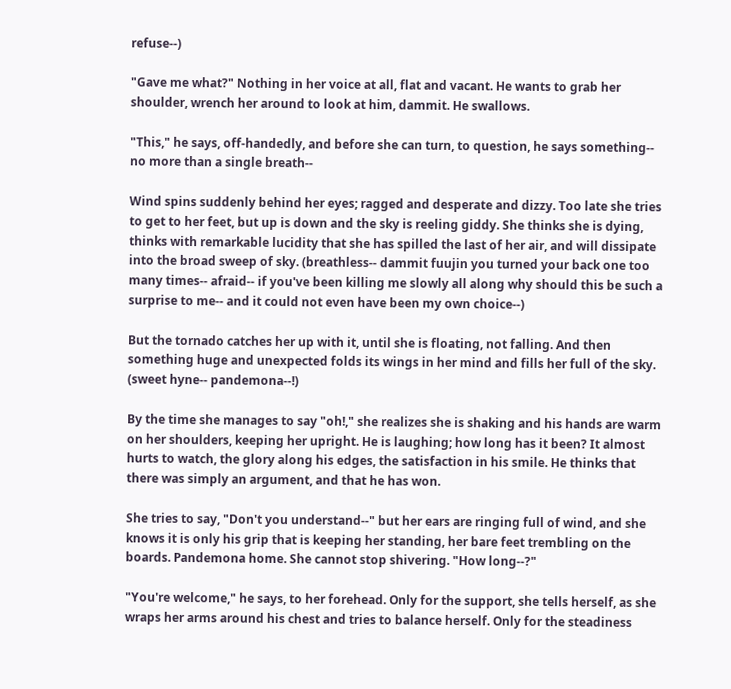refuse--)

"Gave me what?" Nothing in her voice at all, flat and vacant. He wants to grab her shoulder, wrench her around to look at him, dammit. He swallows.

"This," he says, off-handedly, and before she can turn, to question, he says something-- no more than a single breath--

Wind spins suddenly behind her eyes; ragged and desperate and dizzy. Too late she tries to get to her feet, but up is down and the sky is reeling giddy. She thinks she is dying, thinks with remarkable lucidity that she has spilled the last of her air, and will dissipate into the broad sweep of sky. (breathless-- dammit fuujin you turned your back one too many times-- afraid-- if you've been killing me slowly all along why should this be such a surprise to me-- and it could not even have been my own choice--)

But the tornado catches her up with it, until she is floating, not falling. And then something huge and unexpected folds its wings in her mind and fills her full of the sky. (sweet hyne-- pandemona--!)

By the time she manages to say "oh!," she realizes she is shaking and his hands are warm on her shoulders, keeping her upright. He is laughing; how long has it been? It almost hurts to watch, the glory along his edges, the satisfaction in his smile. He thinks that there was simply an argument, and that he has won.

She tries to say, "Don't you understand--" but her ears are ringing full of wind, and she knows it is only his grip that is keeping her standing, her bare feet trembling on the boards. Pandemona home. She cannot stop shivering. "How long--?"

"You're welcome," he says, to her forehead. Only for the support, she tells herself, as she wraps her arms around his chest and tries to balance herself. Only for the steadiness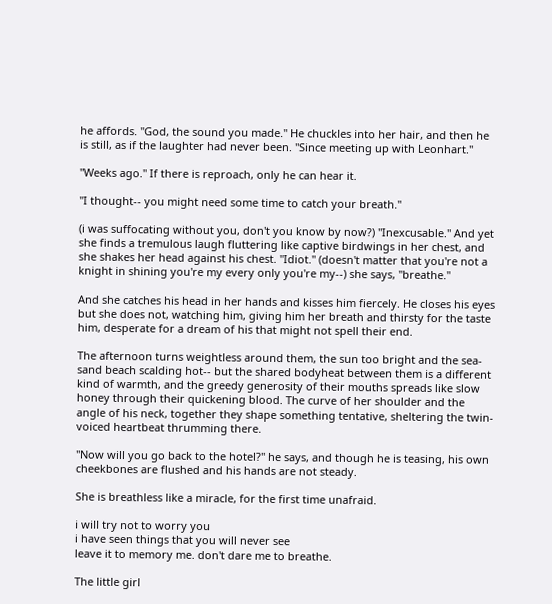he affords. "God, the sound you made." He chuckles into her hair, and then he is still, as if the laughter had never been. "Since meeting up with Leonhart."

"Weeks ago." If there is reproach, only he can hear it.

"I thought-- you might need some time to catch your breath."

(i was suffocating without you, don't you know by now?) "Inexcusable." And yet she finds a tremulous laugh fluttering like captive birdwings in her chest, and she shakes her head against his chest. "Idiot." (doesn't matter that you're not a knight in shining you're my every only you're my--) she says, "breathe."

And she catches his head in her hands and kisses him fiercely. He closes his eyes but she does not, watching him, giving him her breath and thirsty for the taste him, desperate for a dream of his that might not spell their end.

The afternoon turns weightless around them, the sun too bright and the sea-sand beach scalding hot-- but the shared bodyheat between them is a different kind of warmth, and the greedy generosity of their mouths spreads like slow honey through their quickening blood. The curve of her shoulder and the angle of his neck, together they shape something tentative, sheltering the twin-voiced heartbeat thrumming there.

"Now will you go back to the hotel?" he says, and though he is teasing, his own cheekbones are flushed and his hands are not steady.

She is breathless like a miracle, for the first time unafraid.

i will try not to worry you
i have seen things that you will never see
leave it to memory me. don't dare me to breathe.

The little girl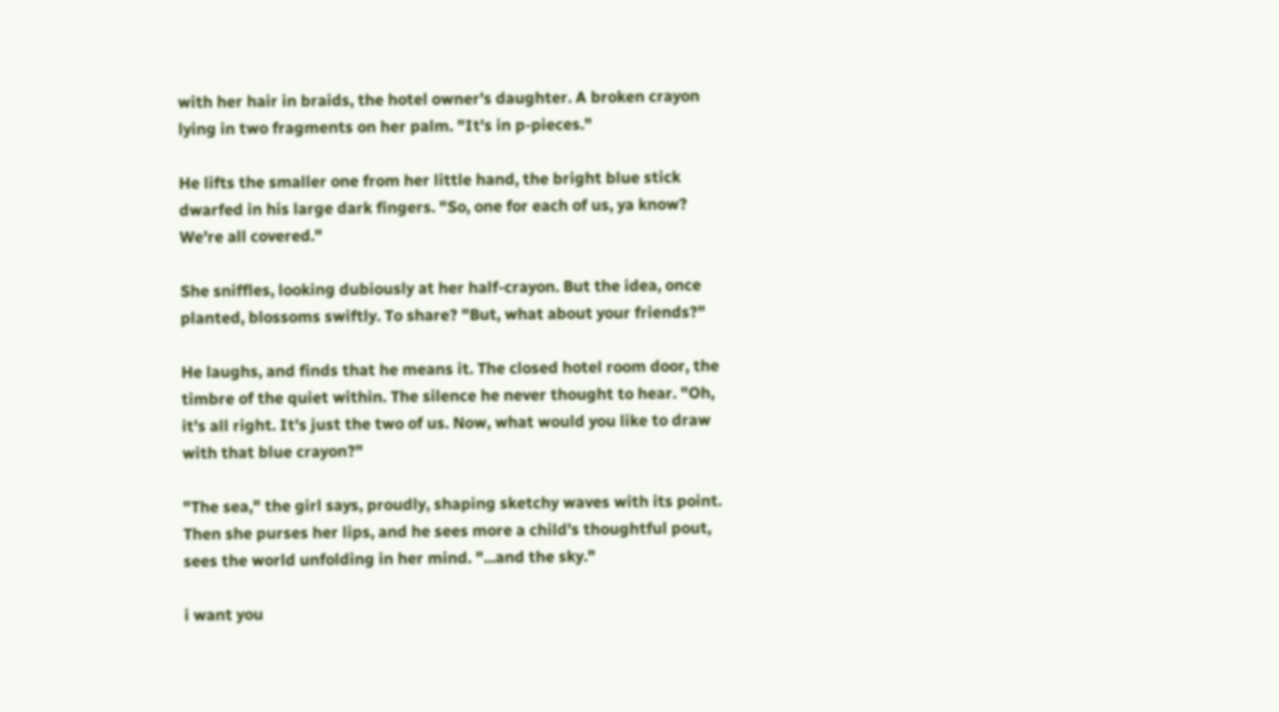with her hair in braids, the hotel owner's daughter. A broken crayon lying in two fragments on her palm. "It's in p-pieces."

He lifts the smaller one from her little hand, the bright blue stick dwarfed in his large dark fingers. "So, one for each of us, ya know? We're all covered."

She sniffles, looking dubiously at her half-crayon. But the idea, once planted, blossoms swiftly. To share? "But, what about your friends?"

He laughs, and finds that he means it. The closed hotel room door, the timbre of the quiet within. The silence he never thought to hear. "Oh, it's all right. It's just the two of us. Now, what would you like to draw with that blue crayon?"

"The sea," the girl says, proudly, shaping sketchy waves with its point. Then she purses her lips, and he sees more a child's thoughtful pout, sees the world unfolding in her mind. "...and the sky."

i want you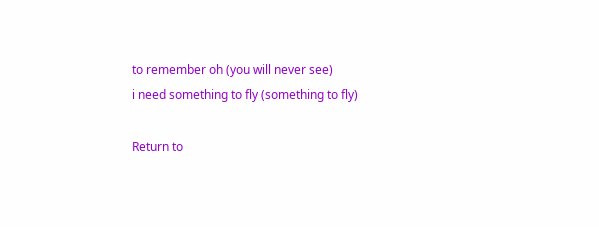to remember oh (you will never see)
i need something to fly (something to fly)

Return to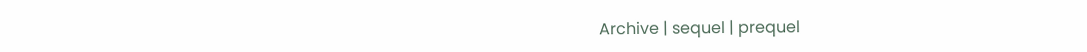Archive | sequel | prequel